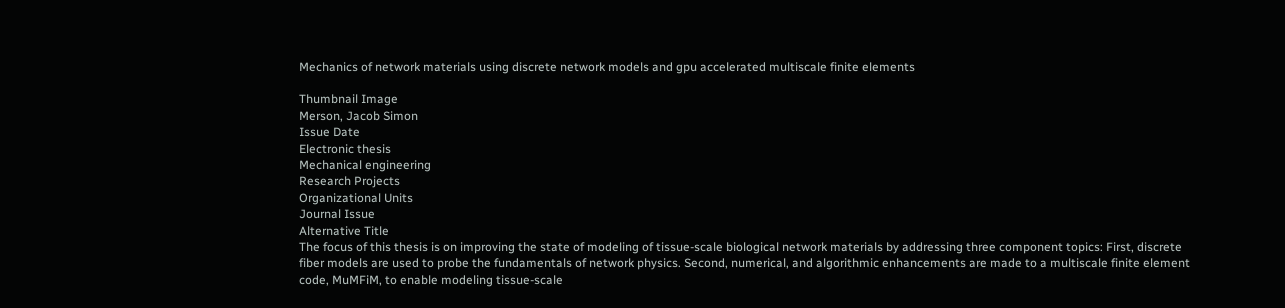Mechanics of network materials using discrete network models and gpu accelerated multiscale finite elements

Thumbnail Image
Merson, Jacob Simon
Issue Date
Electronic thesis
Mechanical engineering
Research Projects
Organizational Units
Journal Issue
Alternative Title
The focus of this thesis is on improving the state of modeling of tissue-scale biological network materials by addressing three component topics: First, discrete fiber models are used to probe the fundamentals of network physics. Second, numerical, and algorithmic enhancements are made to a multiscale finite element code, MuMFiM, to enable modeling tissue-scale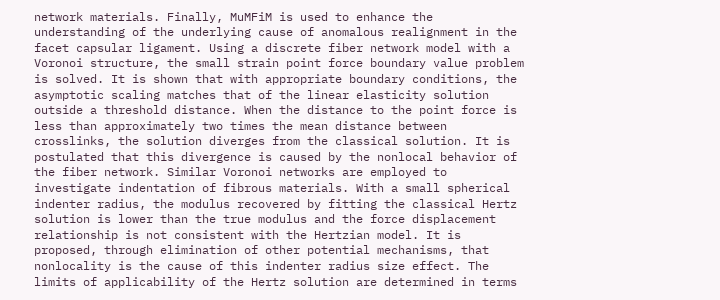network materials. Finally, MuMFiM is used to enhance the understanding of the underlying cause of anomalous realignment in the facet capsular ligament. Using a discrete fiber network model with a Voronoi structure, the small strain point force boundary value problem is solved. It is shown that with appropriate boundary conditions, the asymptotic scaling matches that of the linear elasticity solution outside a threshold distance. When the distance to the point force is less than approximately two times the mean distance between crosslinks, the solution diverges from the classical solution. It is postulated that this divergence is caused by the nonlocal behavior of the fiber network. Similar Voronoi networks are employed to investigate indentation of fibrous materials. With a small spherical indenter radius, the modulus recovered by fitting the classical Hertz solution is lower than the true modulus and the force displacement relationship is not consistent with the Hertzian model. It is proposed, through elimination of other potential mechanisms, that nonlocality is the cause of this indenter radius size effect. The limits of applicability of the Hertz solution are determined in terms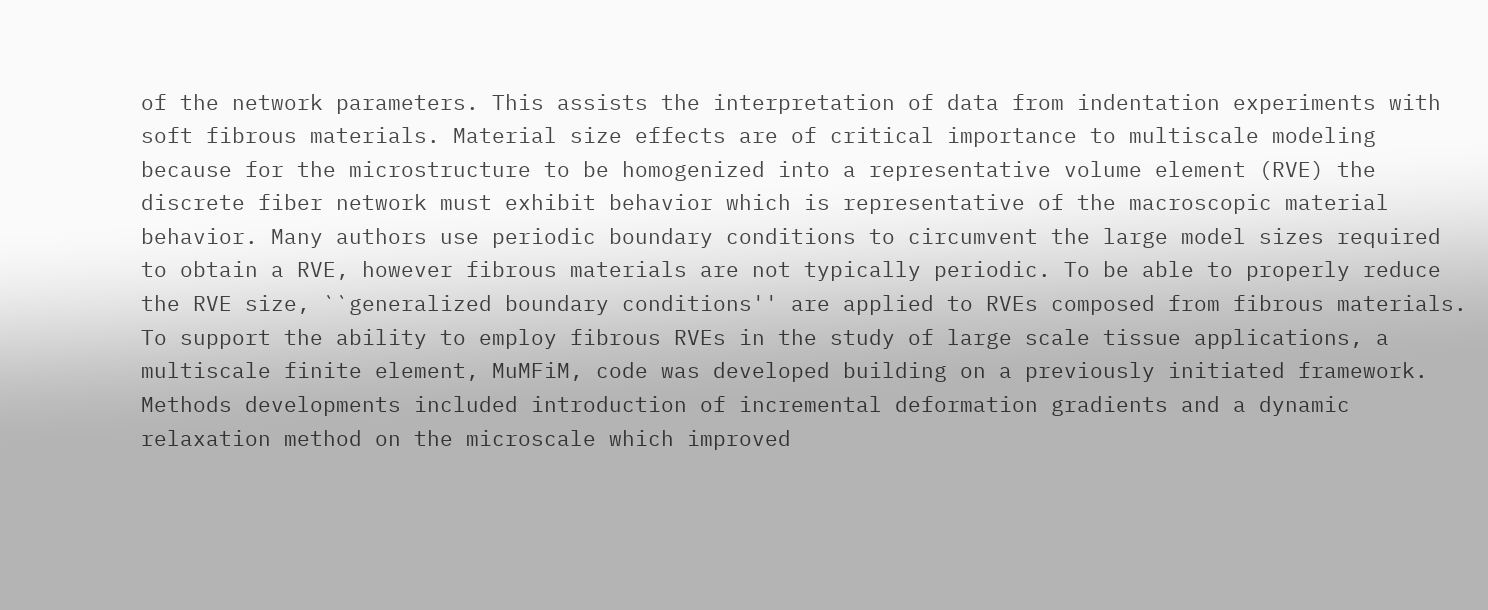of the network parameters. This assists the interpretation of data from indentation experiments with soft fibrous materials. Material size effects are of critical importance to multiscale modeling because for the microstructure to be homogenized into a representative volume element (RVE) the discrete fiber network must exhibit behavior which is representative of the macroscopic material behavior. Many authors use periodic boundary conditions to circumvent the large model sizes required to obtain a RVE, however fibrous materials are not typically periodic. To be able to properly reduce the RVE size, ``generalized boundary conditions'' are applied to RVEs composed from fibrous materials. To support the ability to employ fibrous RVEs in the study of large scale tissue applications, a multiscale finite element, MuMFiM, code was developed building on a previously initiated framework. Methods developments included introduction of incremental deformation gradients and a dynamic relaxation method on the microscale which improved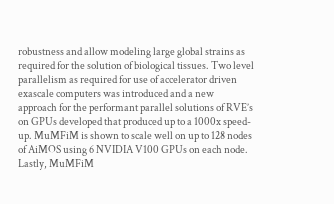robustness and allow modeling large global strains as required for the solution of biological tissues. Two level parallelism as required for use of accelerator driven exascale computers was introduced and a new approach for the performant parallel solutions of RVE’s on GPUs developed that produced up to a 1000x speed-up. MuMFiM is shown to scale well on up to 128 nodes of AiMOS using 6 NVIDIA V100 GPUs on each node. Lastly, MuMFiM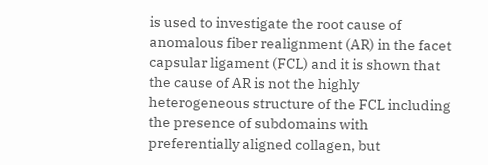is used to investigate the root cause of anomalous fiber realignment (AR) in the facet capsular ligament (FCL) and it is shown that the cause of AR is not the highly heterogeneous structure of the FCL including the presence of subdomains with preferentially aligned collagen, but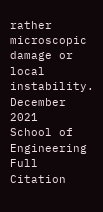rather microscopic damage or local instability.
December 2021
School of Engineering
Full Citation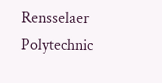Rensselaer Polytechnic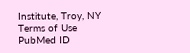Institute, Troy, NY
Terms of Use
PubMed ID